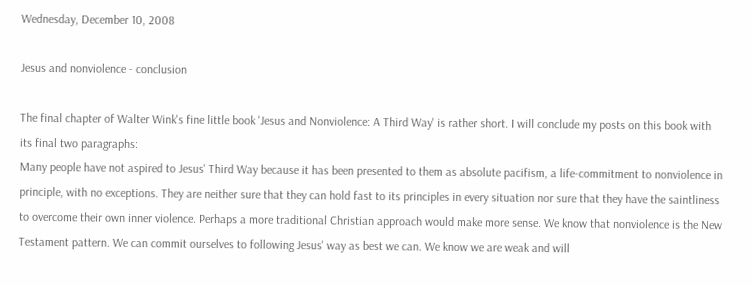Wednesday, December 10, 2008

Jesus and nonviolence - conclusion

The final chapter of Walter Wink's fine little book 'Jesus and Nonviolence: A Third Way' is rather short. I will conclude my posts on this book with its final two paragraphs:
Many people have not aspired to Jesus' Third Way because it has been presented to them as absolute pacifism, a life-commitment to nonviolence in principle, with no exceptions. They are neither sure that they can hold fast to its principles in every situation nor sure that they have the saintliness to overcome their own inner violence. Perhaps a more traditional Christian approach would make more sense. We know that nonviolence is the New Testament pattern. We can commit ourselves to following Jesus' way as best we can. We know we are weak and will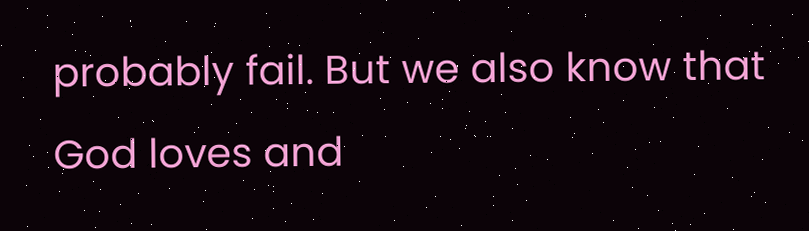probably fail. But we also know that God loves and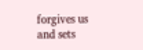forgives us and sets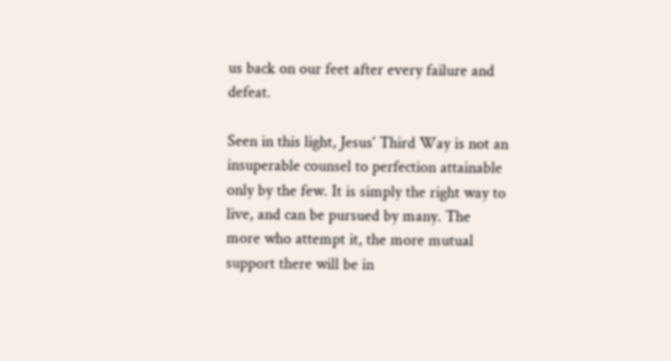us back on our feet after every failure and defeat.

Seen in this light, Jesus' Third Way is not an insuperable counsel to perfection attainable only by the few. It is simply the right way to live, and can be pursued by many. The more who attempt it, the more mutual support there will be in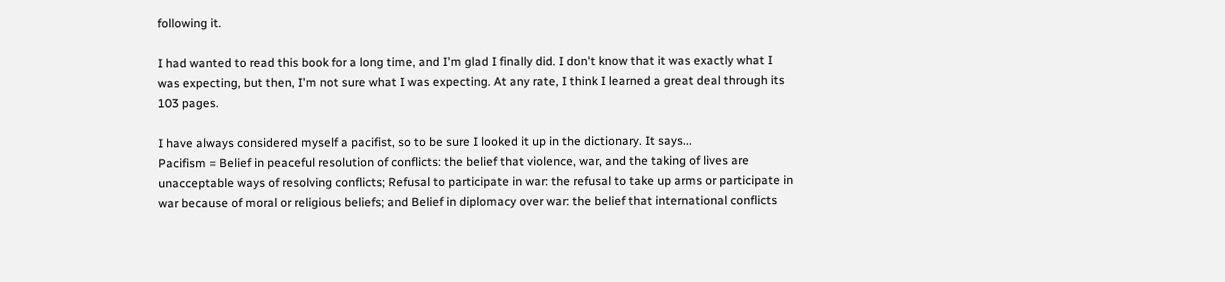following it.

I had wanted to read this book for a long time, and I'm glad I finally did. I don't know that it was exactly what I was expecting, but then, I'm not sure what I was expecting. At any rate, I think I learned a great deal through its 103 pages.

I have always considered myself a pacifist, so to be sure I looked it up in the dictionary. It says...
Pacifism = Belief in peaceful resolution of conflicts: the belief that violence, war, and the taking of lives are unacceptable ways of resolving conflicts; Refusal to participate in war: the refusal to take up arms or participate in war because of moral or religious beliefs; and Belief in diplomacy over war: the belief that international conflicts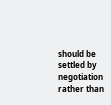should be settled by negotiation rather than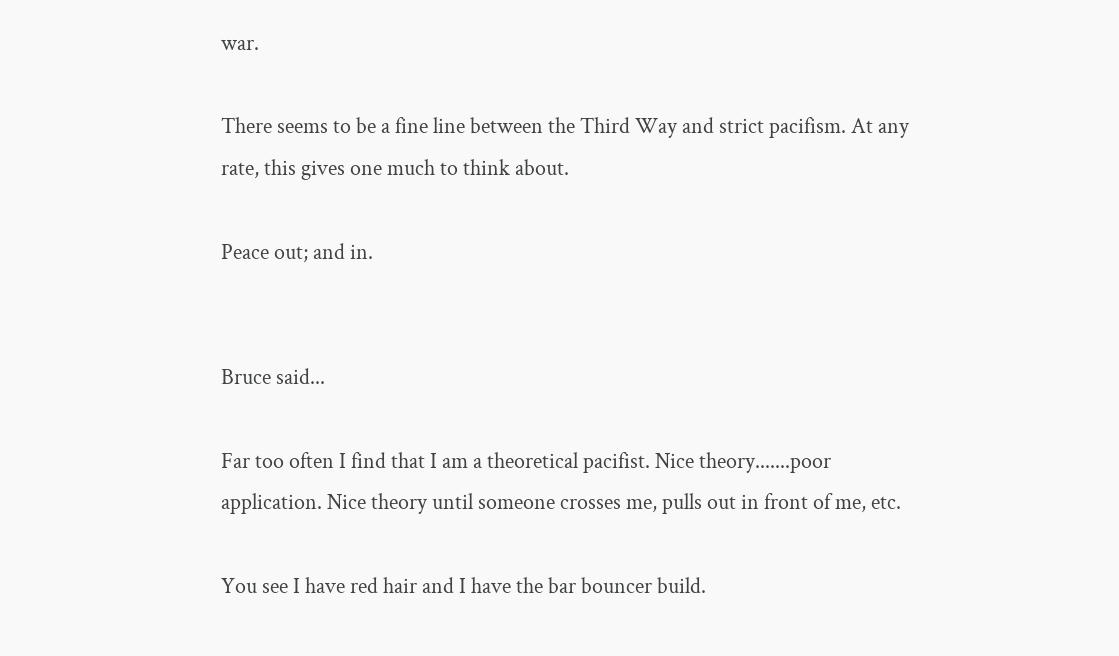war.

There seems to be a fine line between the Third Way and strict pacifism. At any rate, this gives one much to think about.

Peace out; and in.


Bruce said...

Far too often I find that I am a theoretical pacifist. Nice theory.......poor application. Nice theory until someone crosses me, pulls out in front of me, etc.

You see I have red hair and I have the bar bouncer build.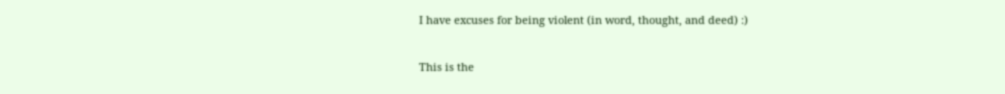I have excuses for being violent (in word, thought, and deed) :)

This is the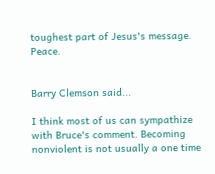toughest part of Jesus's message. Peace.


Barry Clemson said...

I think most of us can sympathize with Bruce's comment. Becoming nonviolent is not usually a one time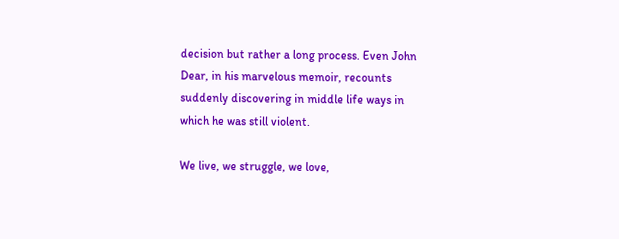decision but rather a long process. Even John Dear, in his marvelous memoir, recounts suddenly discovering in middle life ways in which he was still violent.

We live, we struggle, we love,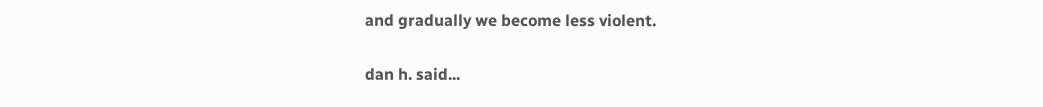and gradually we become less violent.

dan h. said...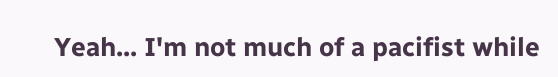Yeah... I'm not much of a pacifist while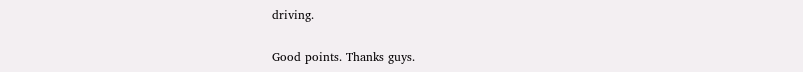driving.

Good points. Thanks guys.